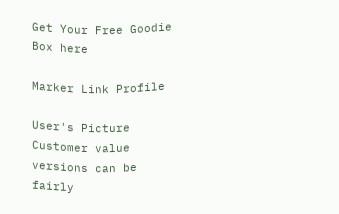Get Your Free Goodie Box here

Marker Link Profile

User's Picture
Customer value versions can be fairly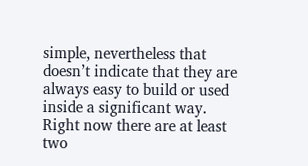simple, nevertheless that doesn’t indicate that they are always easy to build or used inside a significant way. Right now there are at least two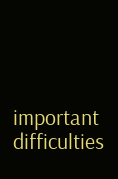important difficulties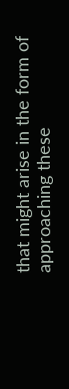that might arise in the form of approaching these